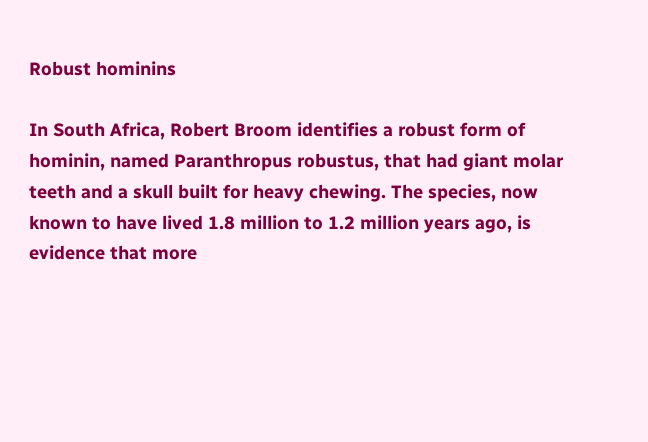Robust hominins

In South Africa, Robert Broom identifies a robust form of hominin, named Paranthropus robustus, that had giant molar teeth and a skull built for heavy chewing. The species, now known to have lived 1.8 million to 1.2 million years ago, is evidence that more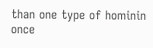than one type of hominin once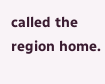called the region home.